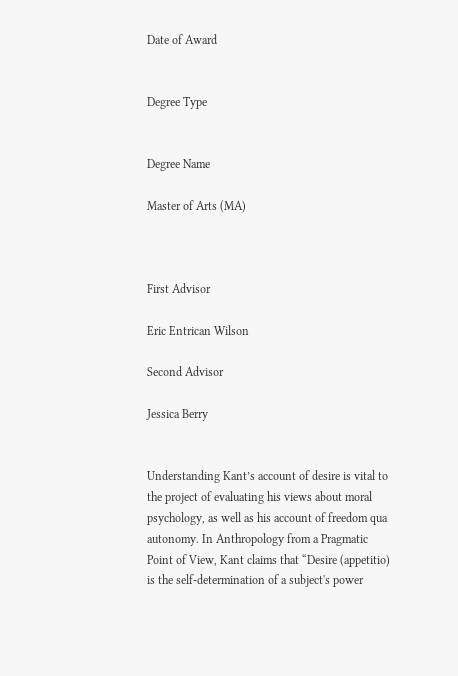Date of Award


Degree Type


Degree Name

Master of Arts (MA)



First Advisor

Eric Entrican Wilson

Second Advisor

Jessica Berry


Understanding Kant’s account of desire is vital to the project of evaluating his views about moral psychology, as well as his account of freedom qua autonomy. In Anthropology from a Pragmatic Point of View, Kant claims that “Desire (appetitio) is the self-determination of a subject's power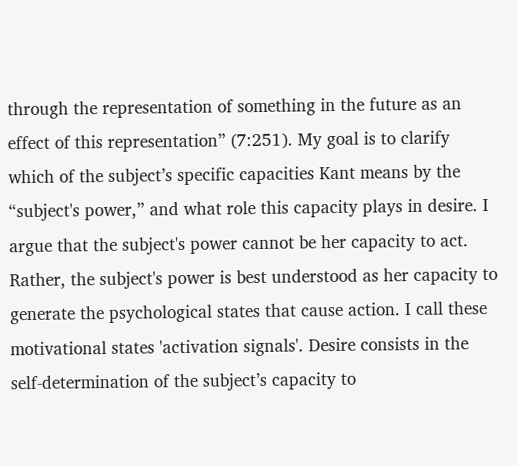through the representation of something in the future as an effect of this representation” (7:251). My goal is to clarify which of the subject’s specific capacities Kant means by the “subject's power,” and what role this capacity plays in desire. I argue that the subject's power cannot be her capacity to act. Rather, the subject's power is best understood as her capacity to generate the psychological states that cause action. I call these motivational states 'activation signals'. Desire consists in the self-determination of the subject’s capacity to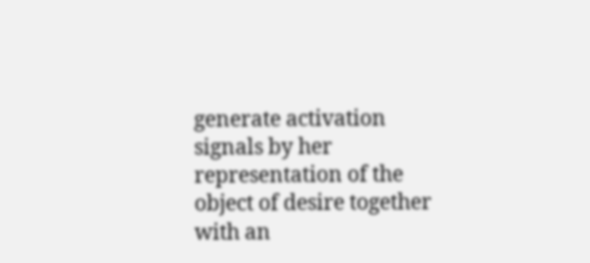generate activation signals by her representation of the object of desire together with an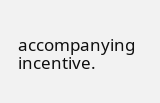accompanying incentive.